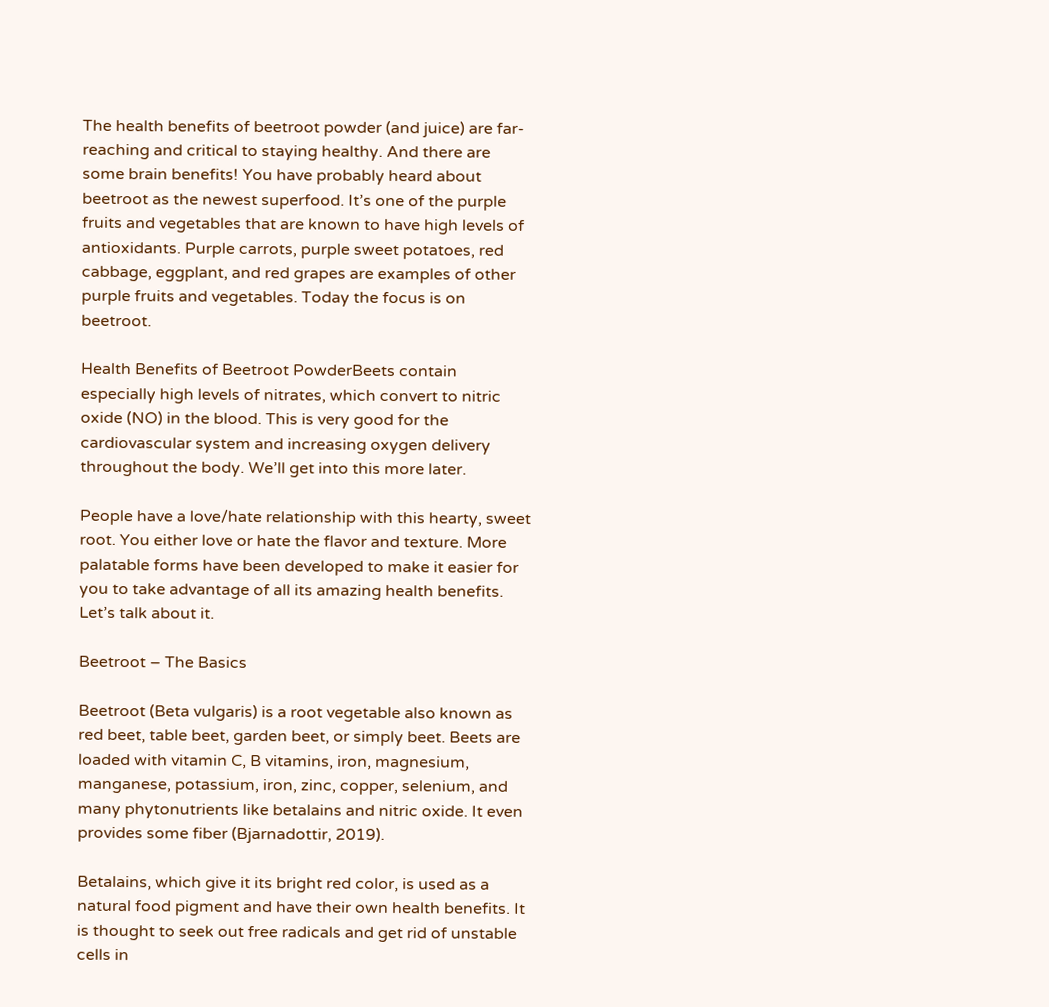The health benefits of beetroot powder (and juice) are far-reaching and critical to staying healthy. And there are some brain benefits! You have probably heard about beetroot as the newest superfood. It’s one of the purple fruits and vegetables that are known to have high levels of antioxidants. Purple carrots, purple sweet potatoes, red cabbage, eggplant, and red grapes are examples of other purple fruits and vegetables. Today the focus is on beetroot.

Health Benefits of Beetroot PowderBeets contain especially high levels of nitrates, which convert to nitric oxide (NO) in the blood. This is very good for the cardiovascular system and increasing oxygen delivery throughout the body. We’ll get into this more later.

People have a love/hate relationship with this hearty, sweet root. You either love or hate the flavor and texture. More palatable forms have been developed to make it easier for you to take advantage of all its amazing health benefits. Let’s talk about it.

Beetroot – The Basics

Beetroot (Beta vulgaris) is a root vegetable also known as red beet, table beet, garden beet, or simply beet. Beets are loaded with vitamin C, B vitamins, iron, magnesium, manganese, potassium, iron, zinc, copper, selenium, and many phytonutrients like betalains and nitric oxide. It even provides some fiber (Bjarnadottir, 2019).

Betalains, which give it its bright red color, is used as a natural food pigment and have their own health benefits. It is thought to seek out free radicals and get rid of unstable cells in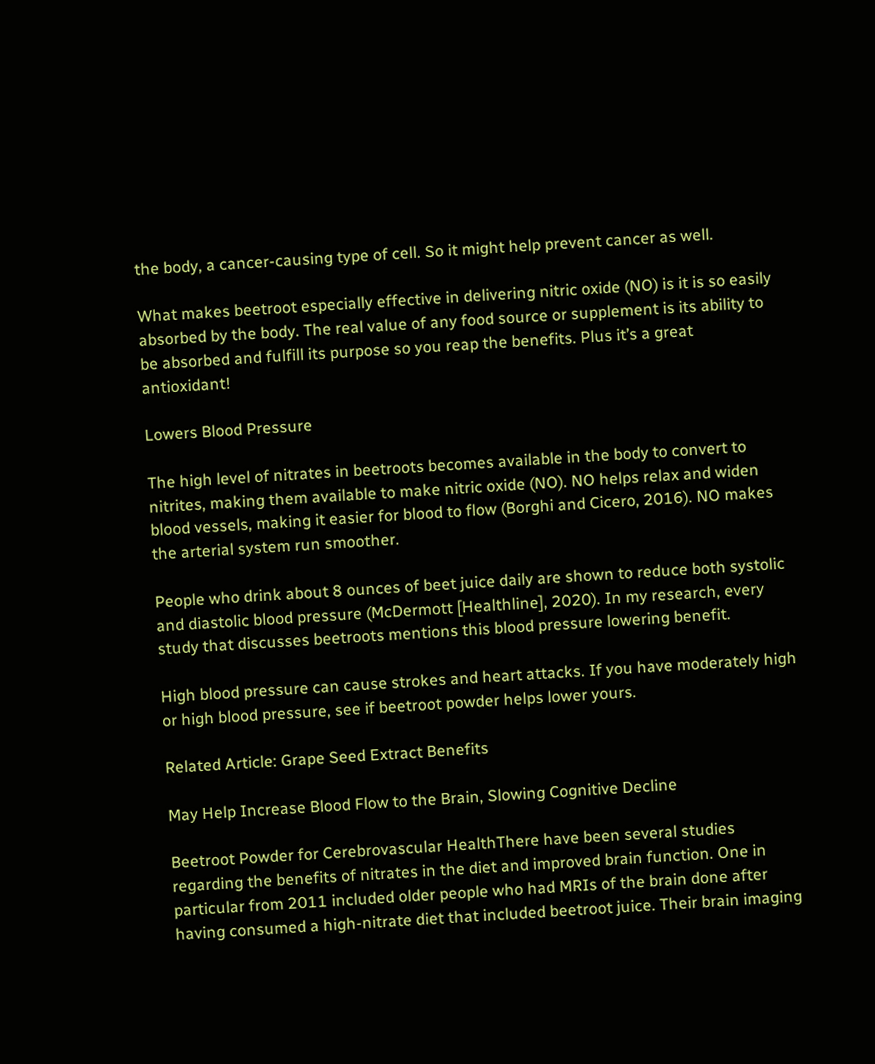the body, a cancer-causing type of cell. So it might help prevent cancer as well.

What makes beetroot especially effective in delivering nitric oxide (NO) is it is so easily absorbed by the body. The real value of any food source or supplement is its ability to be absorbed and fulfill its purpose so you reap the benefits. Plus it’s a great antioxidant!

Lowers Blood Pressure

The high level of nitrates in beetroots becomes available in the body to convert to nitrites, making them available to make nitric oxide (NO). NO helps relax and widen blood vessels, making it easier for blood to flow (Borghi and Cicero, 2016). NO makes the arterial system run smoother.

People who drink about 8 ounces of beet juice daily are shown to reduce both systolic and diastolic blood pressure (McDermott [Healthline], 2020). In my research, every study that discusses beetroots mentions this blood pressure lowering benefit.

High blood pressure can cause strokes and heart attacks. If you have moderately high or high blood pressure, see if beetroot powder helps lower yours.

Related Article: Grape Seed Extract Benefits

May Help Increase Blood Flow to the Brain, Slowing Cognitive Decline

Beetroot Powder for Cerebrovascular HealthThere have been several studies regarding the benefits of nitrates in the diet and improved brain function. One in particular from 2011 included older people who had MRIs of the brain done after having consumed a high-nitrate diet that included beetroot juice. Their brain imaging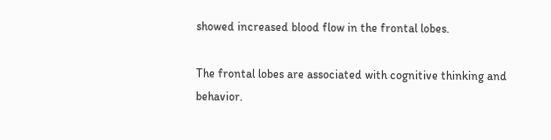showed increased blood flow in the frontal lobes.

The frontal lobes are associated with cognitive thinking and behavior.